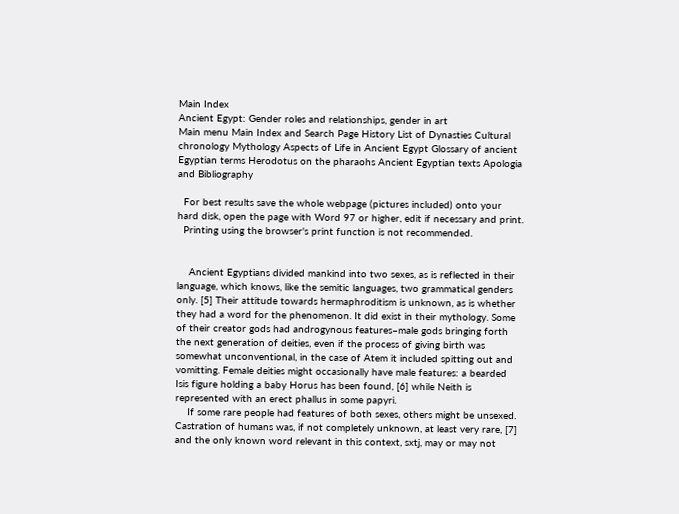Main Index
Ancient Egypt: Gender roles and relationships, gender in art
Main menu Main Index and Search Page History List of Dynasties Cultural chronology Mythology Aspects of Life in Ancient Egypt Glossary of ancient Egyptian terms Herodotus on the pharaohs Ancient Egyptian texts Apologia and Bibliography

  For best results save the whole webpage (pictures included) onto your hard disk, open the page with Word 97 or higher, edit if necessary and print.
  Printing using the browser's print function is not recommended.


    Ancient Egyptians divided mankind into two sexes, as is reflected in their language, which knows, like the semitic languages, two grammatical genders only. [5] Their attitude towards hermaphroditism is unknown, as is whether they had a word for the phenomenon. It did exist in their mythology. Some of their creator gods had androgynous features–male gods bringing forth the next generation of deities, even if the process of giving birth was somewhat unconventional, in the case of Atem it included spitting out and vomitting. Female deities might occasionally have male features: a bearded Isis figure holding a baby Horus has been found, [6] while Neith is represented with an erect phallus in some papyri.
    If some rare people had features of both sexes, others might be unsexed. Castration of humans was, if not completely unknown, at least very rare, [7] and the only known word relevant in this context, sxtj, may or may not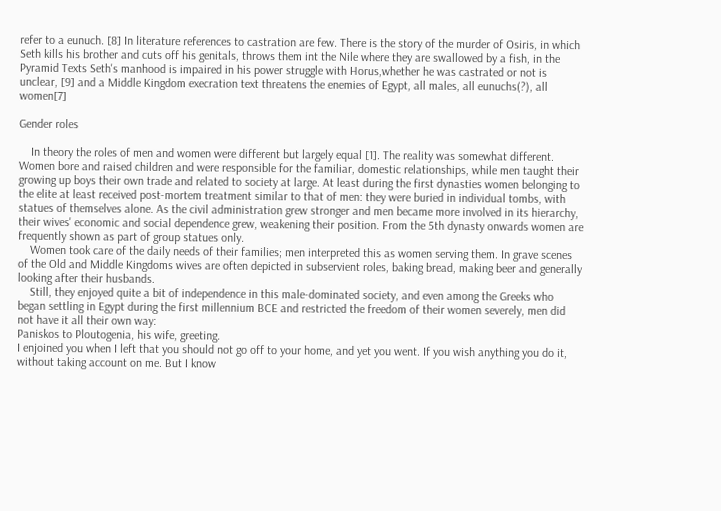refer to a eunuch. [8] In literature references to castration are few. There is the story of the murder of Osiris, in which Seth kills his brother and cuts off his genitals, throws them int the Nile where they are swallowed by a fish, in the Pyramid Texts Seth's manhood is impaired in his power struggle with Horus,whether he was castrated or not is unclear, [9] and a Middle Kingdom execration text threatens the enemies of Egypt, all males, all eunuchs(?), all women[7]

Gender roles

    In theory the roles of men and women were different but largely equal [1]. The reality was somewhat different. Women bore and raised children and were responsible for the familiar, domestic relationships, while men taught their growing up boys their own trade and related to society at large. At least during the first dynasties women belonging to the elite at least received post-mortem treatment similar to that of men: they were buried in individual tombs, with statues of themselves alone. As the civil administration grew stronger and men became more involved in its hierarchy, their wives' economic and social dependence grew, weakening their position. From the 5th dynasty onwards women are frequently shown as part of group statues only.
    Women took care of the daily needs of their families; men interpreted this as women serving them. In grave scenes of the Old and Middle Kingdoms wives are often depicted in subservient roles, baking bread, making beer and generally looking after their husbands.
    Still, they enjoyed quite a bit of independence in this male-dominated society, and even among the Greeks who began settling in Egypt during the first millennium BCE and restricted the freedom of their women severely, men did not have it all their own way:
Paniskos to Ploutogenia, his wife, greeting.
I enjoined you when I left that you should not go off to your home, and yet you went. If you wish anything you do it, without taking account on me. But I know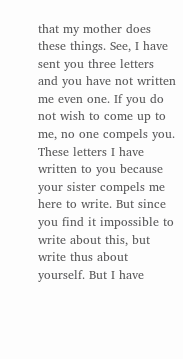that my mother does these things. See, I have sent you three letters and you have not written me even one. If you do not wish to come up to me, no one compels you. These letters I have written to you because your sister compels me here to write. But since you find it impossible to write about this, but write thus about yourself. But I have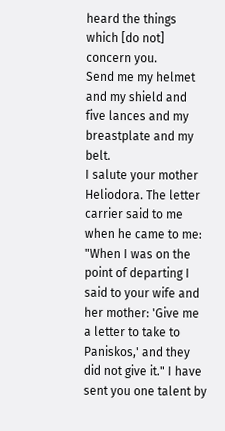heard the things which [do not] concern you.
Send me my helmet and my shield and five lances and my breastplate and my belt.
I salute your mother Heliodora. The letter carrier said to me when he came to me: "When I was on the point of departing I said to your wife and her mother: 'Give me a letter to take to Paniskos,' and they did not give it." I have sent you one talent by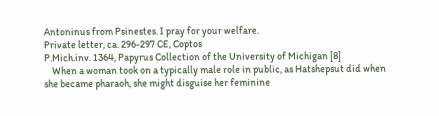Antoninus from Psinestes. I pray for your welfare.
Private letter, ca. 296-297 CE, Coptos
P.Mich.inv. 1364, Papyrus Collection of the University of Michigan [8]
    When a woman took on a typically male role in public, as Hatshepsut did when she became pharaoh, she might disguise her feminine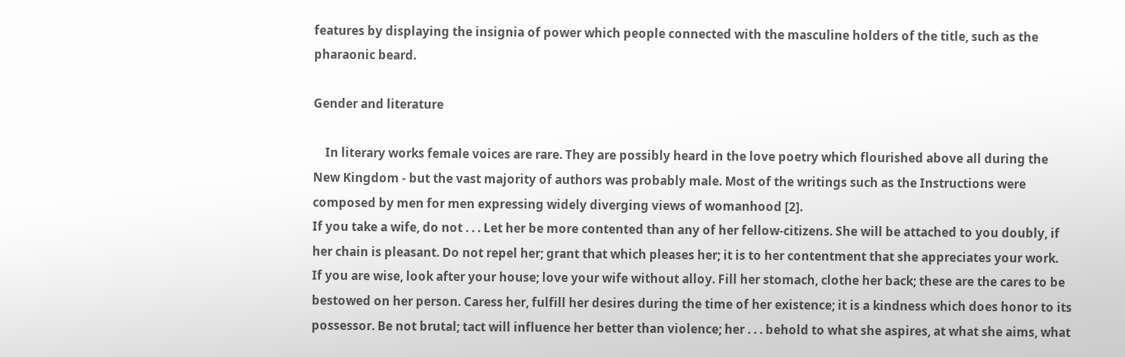features by displaying the insignia of power which people connected with the masculine holders of the title, such as the pharaonic beard.

Gender and literature

    In literary works female voices are rare. They are possibly heard in the love poetry which flourished above all during the New Kingdom - but the vast majority of authors was probably male. Most of the writings such as the Instructions were composed by men for men expressing widely diverging views of womanhood [2].
If you take a wife, do not . . . Let her be more contented than any of her fellow-citizens. She will be attached to you doubly, if her chain is pleasant. Do not repel her; grant that which pleases her; it is to her contentment that she appreciates your work.
If you are wise, look after your house; love your wife without alloy. Fill her stomach, clothe her back; these are the cares to be bestowed on her person. Caress her, fulfill her desires during the time of her existence; it is a kindness which does honor to its possessor. Be not brutal; tact will influence her better than violence; her . . . behold to what she aspires, at what she aims, what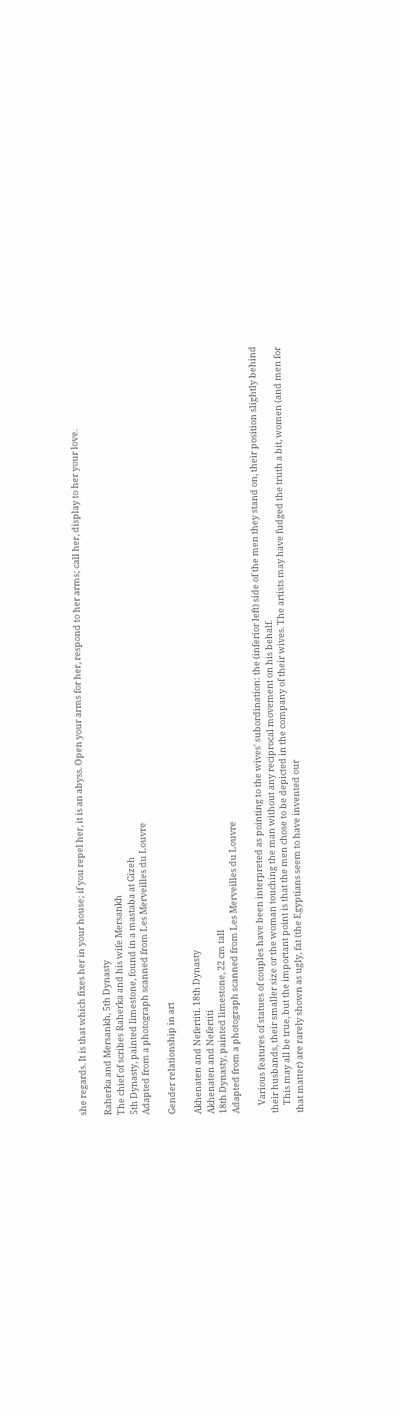she regards. It is that which fixes her in your house; if you repel her, it is an abyss. Open your arms for her, respond to her arms; call her, display to her your love.

Raherka and Mersankh, 5th Dynasty
The chief of scribes Raherka and his wife Mersankh
5th Dynasty, painted limestone, found in a mastaba at Gizeh
Adapted from a photograph scanned from Les Merveilles du Louvre

Gender relationship in art

Akhenaten and Nefertiti. 18th Dynasty
Akhenaten and Nefertiti
18th Dynasty, painted limestone, 22 cm tall
Adapted from a photograph scanned from Les Merveilles du Louvre

    Various features of statues of couples have been interpreted as pointing to the wives' subordination: the (inferior left) side of the men they stand on, their position slightly behind their husbands, their smaller size or the woman touching the man without any reciprocal movement on his behalf.
    This may all be true, but the important point is that the men chose to be depicted in the company of their wives. The artists may have fudged the truth a bit, women (and men for that matter) are rarely shown as ugly, fat (the Egyptians seem to have invented our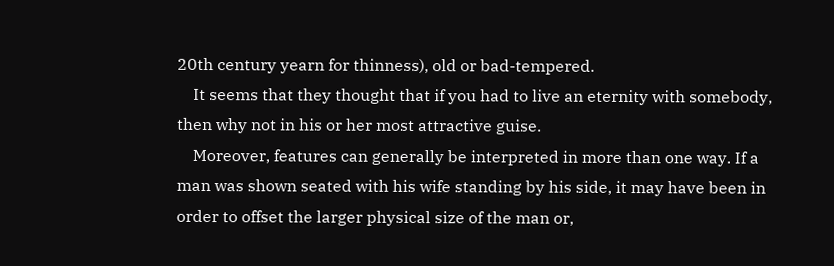20th century yearn for thinness), old or bad-tempered.
    It seems that they thought that if you had to live an eternity with somebody, then why not in his or her most attractive guise.
    Moreover, features can generally be interpreted in more than one way. If a man was shown seated with his wife standing by his side, it may have been in order to offset the larger physical size of the man or,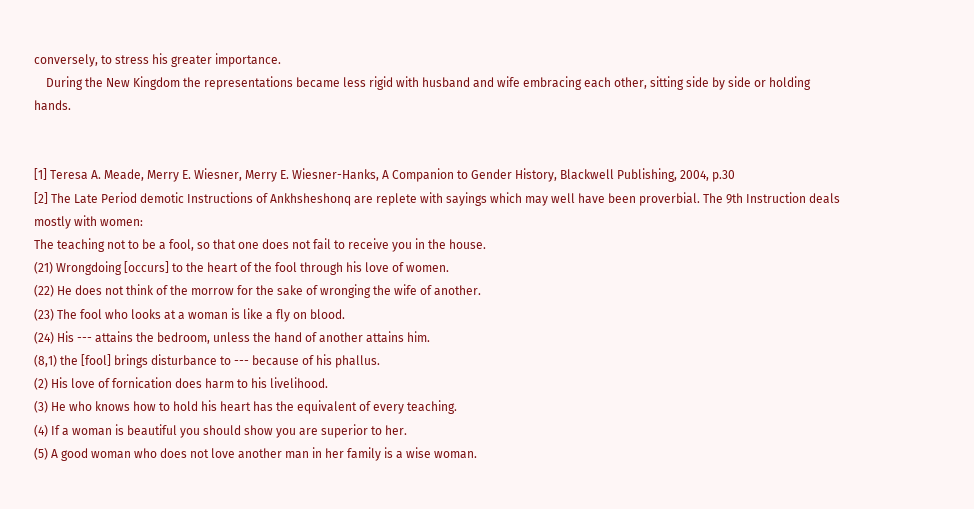conversely, to stress his greater importance.
    During the New Kingdom the representations became less rigid with husband and wife embracing each other, sitting side by side or holding hands.


[1] Teresa A. Meade, Merry E. Wiesner, Merry E. Wiesner-Hanks, A Companion to Gender History, Blackwell Publishing, 2004, p.30
[2] The Late Period demotic Instructions of Ankhsheshonq are replete with sayings which may well have been proverbial. The 9th Instruction deals mostly with women:
The teaching not to be a fool, so that one does not fail to receive you in the house.
(21) Wrongdoing [occurs] to the heart of the fool through his love of women.
(22) He does not think of the morrow for the sake of wronging the wife of another.
(23) The fool who looks at a woman is like a fly on blood.
(24) His --- attains the bedroom, unless the hand of another attains him.
(8,1) the [fool] brings disturbance to --- because of his phallus.
(2) His love of fornication does harm to his livelihood.
(3) He who knows how to hold his heart has the equivalent of every teaching.
(4) If a woman is beautiful you should show you are superior to her.
(5) A good woman who does not love another man in her family is a wise woman.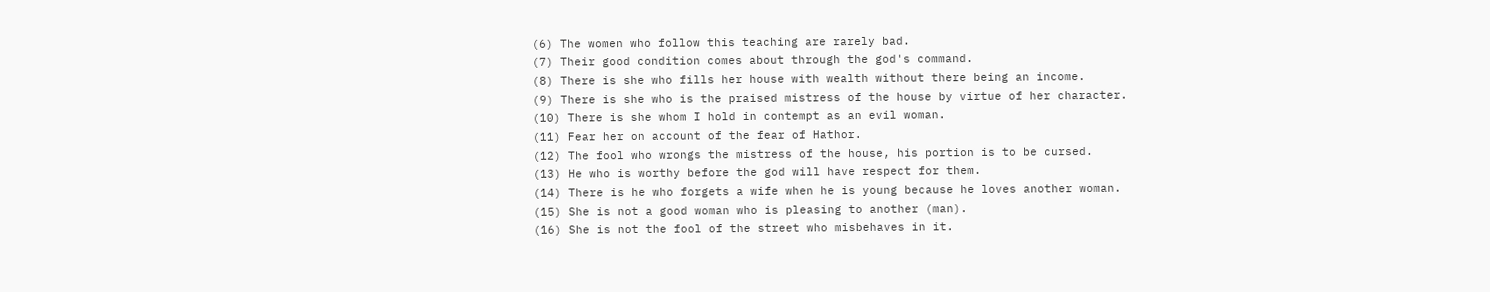(6) The women who follow this teaching are rarely bad.
(7) Their good condition comes about through the god's command.
(8) There is she who fills her house with wealth without there being an income.
(9) There is she who is the praised mistress of the house by virtue of her character.
(10) There is she whom I hold in contempt as an evil woman.
(11) Fear her on account of the fear of Hathor.
(12) The fool who wrongs the mistress of the house, his portion is to be cursed.
(13) He who is worthy before the god will have respect for them.
(14) There is he who forgets a wife when he is young because he loves another woman.
(15) She is not a good woman who is pleasing to another (man).
(16) She is not the fool of the street who misbehaves in it.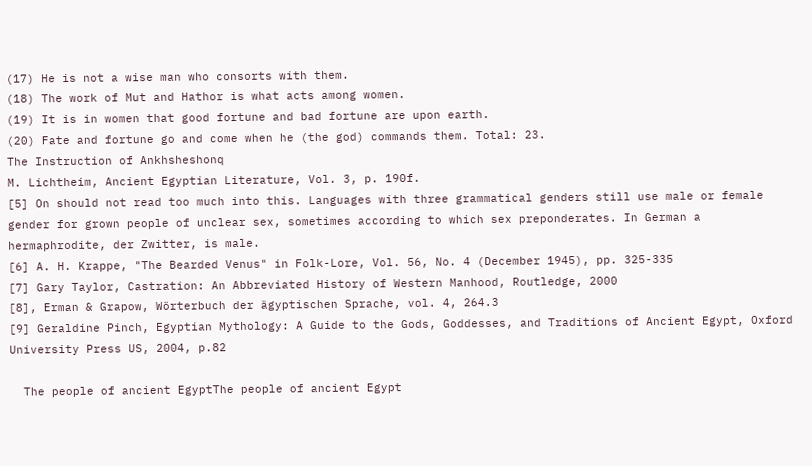(17) He is not a wise man who consorts with them.
(18) The work of Mut and Hathor is what acts among women.
(19) It is in women that good fortune and bad fortune are upon earth.
(20) Fate and fortune go and come when he (the god) commands them. Total: 23.
The Instruction of Ankhsheshonq
M. Lichtheim, Ancient Egyptian Literature, Vol. 3, p. 190f.
[5] On should not read too much into this. Languages with three grammatical genders still use male or female gender for grown people of unclear sex, sometimes according to which sex preponderates. In German a hermaphrodite, der Zwitter, is male.
[6] A. H. Krappe, "The Bearded Venus" in Folk-Lore, Vol. 56, No. 4 (December 1945), pp. 325-335
[7] Gary Taylor, Castration: An Abbreviated History of Western Manhood, Routledge, 2000
[8], Erman & Grapow, Wörterbuch der ägyptischen Sprache, vol. 4, 264.3
[9] Geraldine Pinch, Egyptian Mythology: A Guide to the Gods, Goddesses, and Traditions of Ancient Egypt, Oxford University Press US, 2004, p.82

  The people of ancient EgyptThe people of ancient Egypt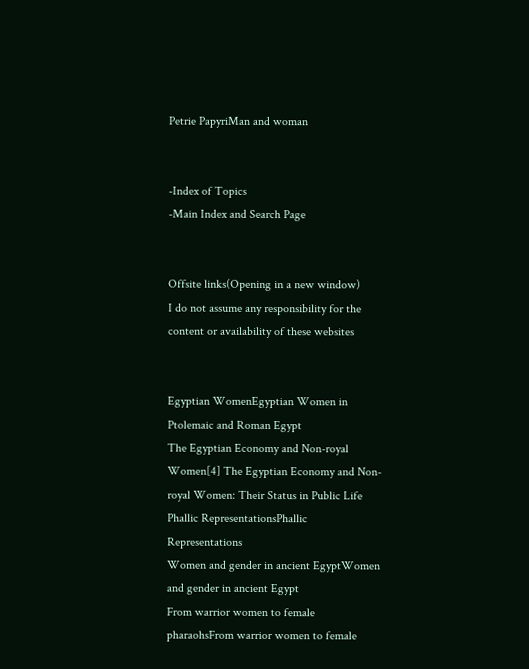Petrie PapyriMan and woman


-Index of Topics
-Main Index and Search Page


Offsite links(Opening in a new window)
I do not assume any responsibility for the content or availability of these websites


Egyptian WomenEgyptian Women in Ptolemaic and Roman Egypt
The Egyptian Economy and Non-royal Women[4] The Egyptian Economy and Non-royal Women: Their Status in Public Life
Phallic RepresentationsPhallic Representations
Women and gender in ancient EgyptWomen and gender in ancient Egypt
From warrior women to female pharaohsFrom warrior women to female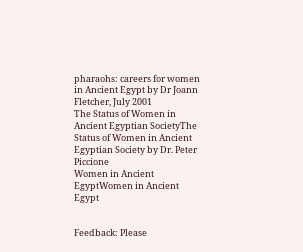pharaohs: careers for women in Ancient Egypt by Dr Joann Fletcher, July 2001
The Status of Women in Ancient Egyptian SocietyThe Status of Women in Ancient Egyptian Society by Dr. Peter Piccione
Women in Ancient EgyptWomen in Ancient Egypt


Feedback: Please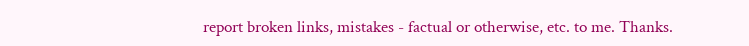report broken links, mistakes - factual or otherwise, etc. to me. Thanks.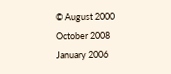© August 2000
October 2008
January 2006